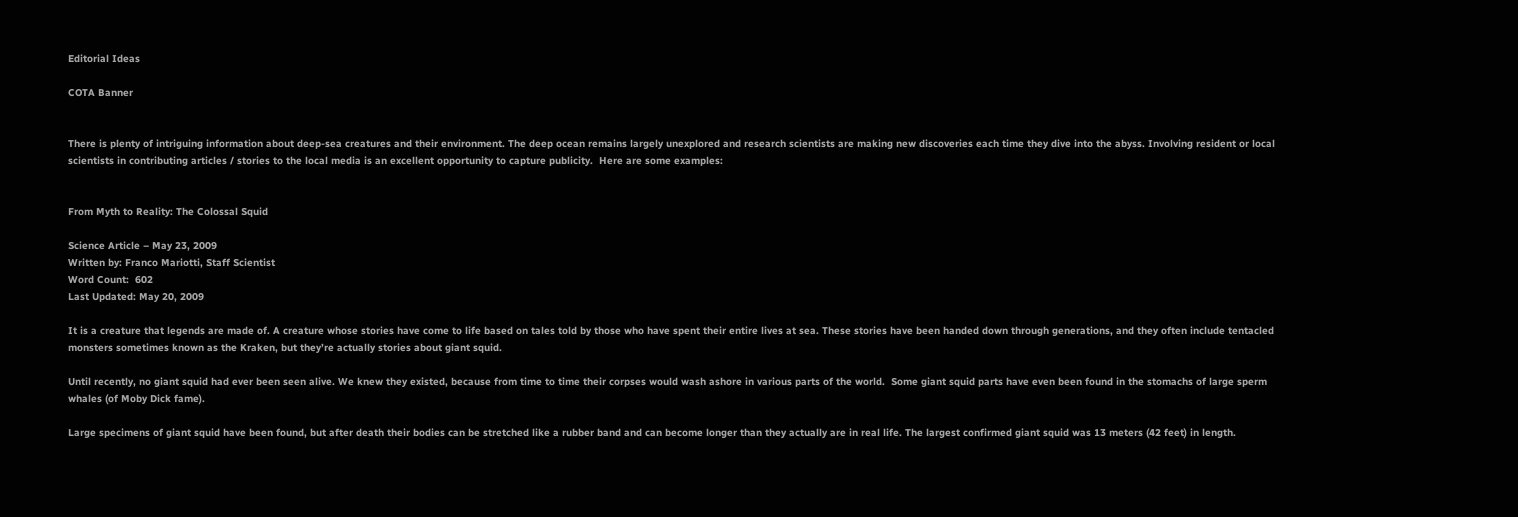Editorial Ideas

COTA Banner


There is plenty of intriguing information about deep-sea creatures and their environment. The deep ocean remains largely unexplored and research scientists are making new discoveries each time they dive into the abyss. Involving resident or local scientists in contributing articles / stories to the local media is an excellent opportunity to capture publicity.  Here are some examples:


From Myth to Reality: The Colossal Squid

Science Article – May 23, 2009
Written by: Franco Mariotti, Staff Scientist
Word Count:  602
Last Updated: May 20, 2009

It is a creature that legends are made of. A creature whose stories have come to life based on tales told by those who have spent their entire lives at sea. These stories have been handed down through generations, and they often include tentacled monsters sometimes known as the Kraken, but they’re actually stories about giant squid.

Until recently, no giant squid had ever been seen alive. We knew they existed, because from time to time their corpses would wash ashore in various parts of the world.  Some giant squid parts have even been found in the stomachs of large sperm whales (of Moby Dick fame).

Large specimens of giant squid have been found, but after death their bodies can be stretched like a rubber band and can become longer than they actually are in real life. The largest confirmed giant squid was 13 meters (42 feet) in length.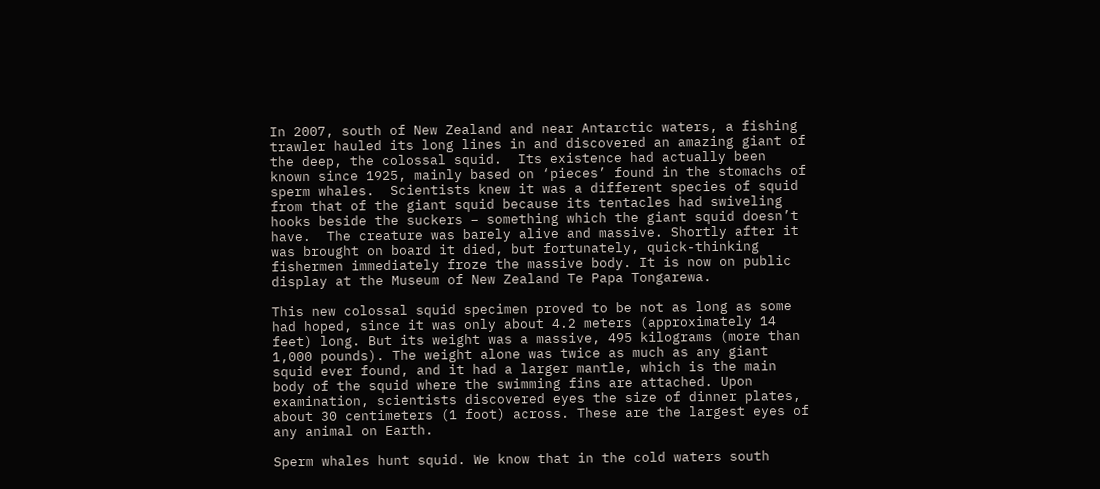In 2007, south of New Zealand and near Antarctic waters, a fishing trawler hauled its long lines in and discovered an amazing giant of the deep, the colossal squid.  Its existence had actually been known since 1925, mainly based on ‘pieces’ found in the stomachs of sperm whales.  Scientists knew it was a different species of squid from that of the giant squid because its tentacles had swiveling hooks beside the suckers – something which the giant squid doesn’t have.  The creature was barely alive and massive. Shortly after it was brought on board it died, but fortunately, quick-thinking fishermen immediately froze the massive body. It is now on public display at the Museum of New Zealand Te Papa Tongarewa.

This new colossal squid specimen proved to be not as long as some had hoped, since it was only about 4.2 meters (approximately 14 feet) long. But its weight was a massive, 495 kilograms (more than 1,000 pounds). The weight alone was twice as much as any giant squid ever found, and it had a larger mantle, which is the main body of the squid where the swimming fins are attached. Upon examination, scientists discovered eyes the size of dinner plates, about 30 centimeters (1 foot) across. These are the largest eyes of any animal on Earth.

Sperm whales hunt squid. We know that in the cold waters south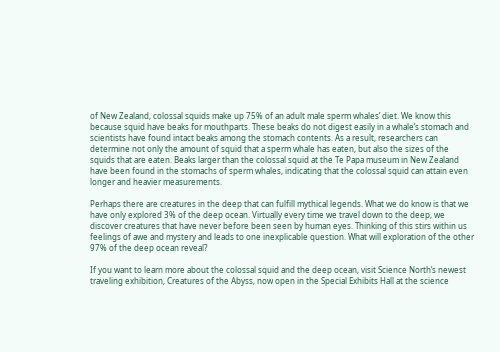of New Zealand, colossal squids make up 75% of an adult male sperm whales’ diet. We know this because squid have beaks for mouthparts. These beaks do not digest easily in a whale’s stomach and scientists have found intact beaks among the stomach contents. As a result, researchers can determine not only the amount of squid that a sperm whale has eaten, but also the sizes of the squids that are eaten. Beaks larger than the colossal squid at the Te Papa museum in New Zealand have been found in the stomachs of sperm whales, indicating that the colossal squid can attain even longer and heavier measurements.

Perhaps there are creatures in the deep that can fulfill mythical legends. What we do know is that we have only explored 3% of the deep ocean. Virtually every time we travel down to the deep, we discover creatures that have never before been seen by human eyes. Thinking of this stirs within us feelings of awe and mystery and leads to one inexplicable question. What will exploration of the other 97% of the deep ocean reveal?

If you want to learn more about the colossal squid and the deep ocean, visit Science North’s newest traveling exhibition, Creatures of the Abyss, now open in the Special Exhibits Hall at the science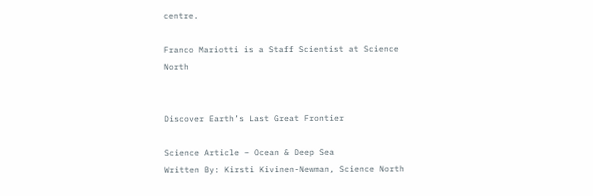centre.

Franco Mariotti is a Staff Scientist at Science North


Discover Earth’s Last Great Frontier

Science Article – Ocean & Deep Sea
Written By: Kirsti Kivinen-Newman, Science North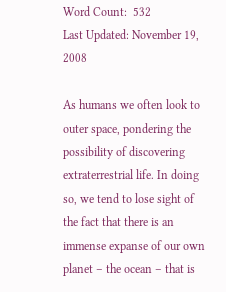Word Count:  532
Last Updated: November 19, 2008

As humans we often look to outer space, pondering the possibility of discovering extraterrestrial life. In doing so, we tend to lose sight of the fact that there is an immense expanse of our own planet – the ocean – that is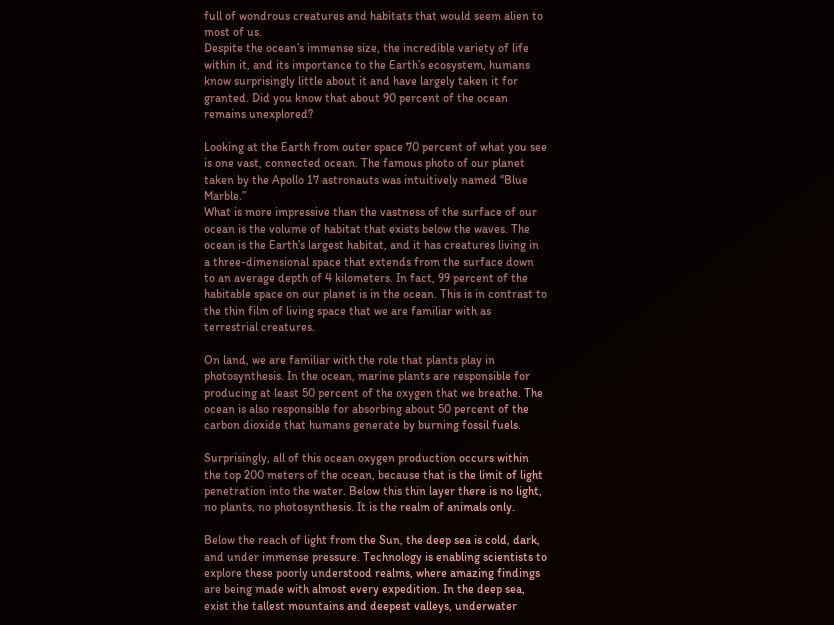full of wondrous creatures and habitats that would seem alien to most of us.
Despite the ocean’s immense size, the incredible variety of life within it, and its importance to the Earth’s ecosystem, humans know surprisingly little about it and have largely taken it for granted. Did you know that about 90 percent of the ocean remains unexplored?

Looking at the Earth from outer space 70 percent of what you see is one vast, connected ocean. The famous photo of our planet taken by the Apollo 17 astronauts was intuitively named “Blue Marble.”
What is more impressive than the vastness of the surface of our ocean is the volume of habitat that exists below the waves. The ocean is the Earth’s largest habitat, and it has creatures living in a three-dimensional space that extends from the surface down to an average depth of 4 kilometers. In fact, 99 percent of the habitable space on our planet is in the ocean. This is in contrast to the thin film of living space that we are familiar with as terrestrial creatures.

On land, we are familiar with the role that plants play in photosynthesis. In the ocean, marine plants are responsible for producing at least 50 percent of the oxygen that we breathe. The ocean is also responsible for absorbing about 50 percent of the carbon dioxide that humans generate by burning fossil fuels.

Surprisingly, all of this ocean oxygen production occurs within the top 200 meters of the ocean, because that is the limit of light penetration into the water. Below this thin layer there is no light, no plants, no photosynthesis. It is the realm of animals only.

Below the reach of light from the Sun, the deep sea is cold, dark, and under immense pressure. Technology is enabling scientists to explore these poorly understood realms, where amazing findings are being made with almost every expedition. In the deep sea, exist the tallest mountains and deepest valleys, underwater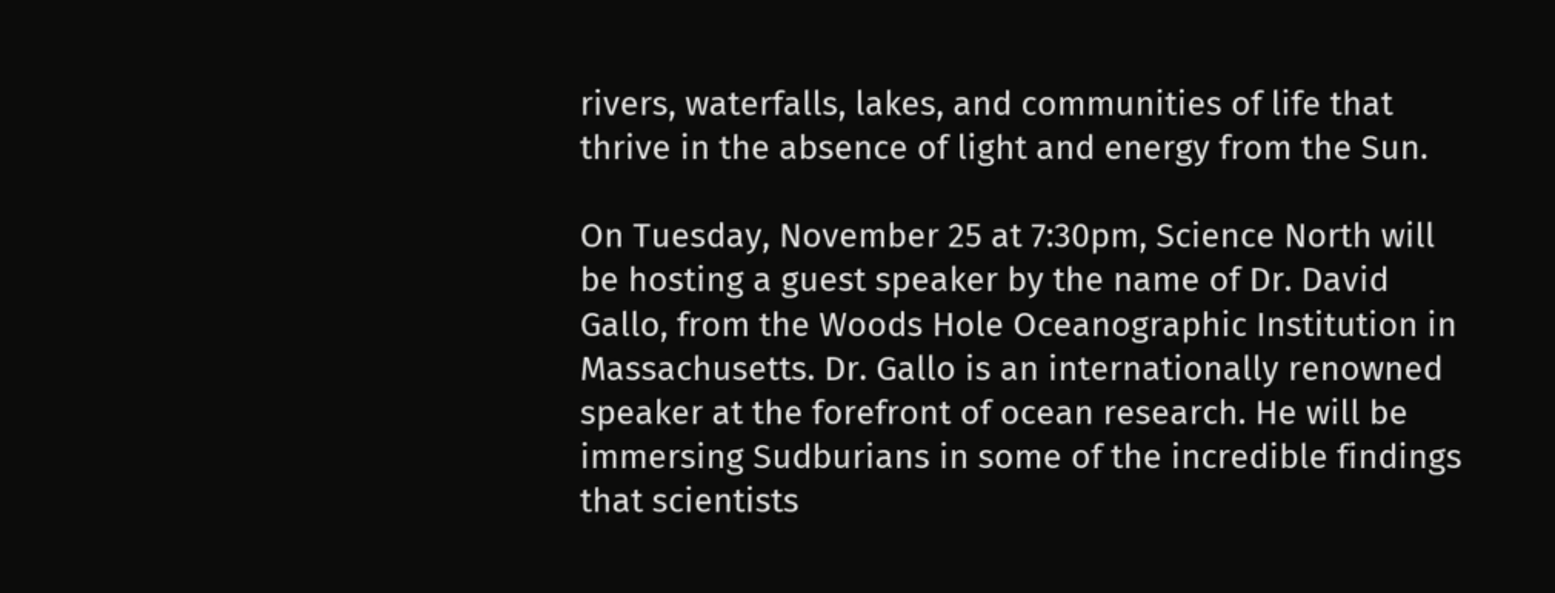rivers, waterfalls, lakes, and communities of life that thrive in the absence of light and energy from the Sun.

On Tuesday, November 25 at 7:30pm, Science North will be hosting a guest speaker by the name of Dr. David Gallo, from the Woods Hole Oceanographic Institution in Massachusetts. Dr. Gallo is an internationally renowned speaker at the forefront of ocean research. He will be immersing Sudburians in some of the incredible findings that scientists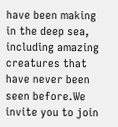have been making in the deep sea, including amazing creatures that have never been seen before.We invite you to join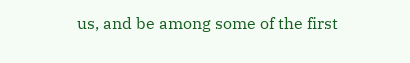us, and be among some of the first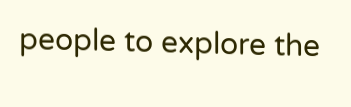people to explore the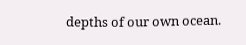depths of our own ocean.